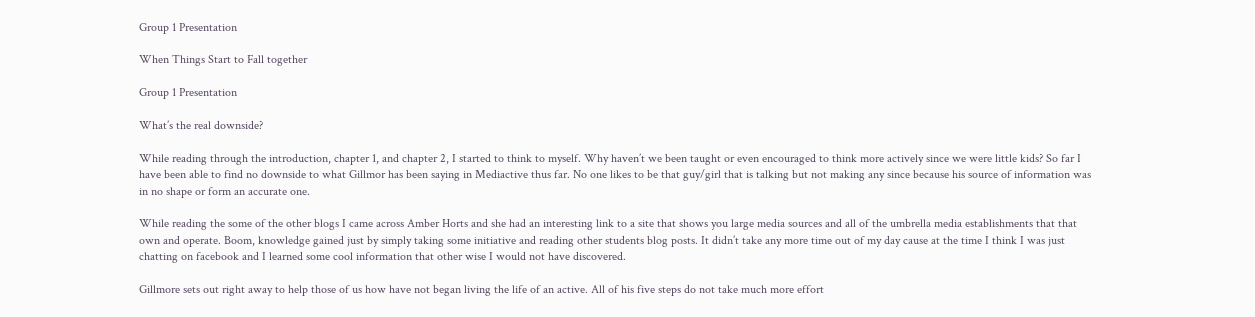Group 1 Presentation

When Things Start to Fall together

Group 1 Presentation

What’s the real downside?

While reading through the introduction, chapter 1, and chapter 2, I started to think to myself. Why haven’t we been taught or even encouraged to think more actively since we were little kids? So far I have been able to find no downside to what Gillmor has been saying in Mediactive thus far. No one likes to be that guy/girl that is talking but not making any since because his source of information was in no shape or form an accurate one.

While reading the some of the other blogs I came across Amber Horts and she had an interesting link to a site that shows you large media sources and all of the umbrella media establishments that that own and operate. Boom, knowledge gained just by simply taking some initiative and reading other students blog posts. It didn’t take any more time out of my day cause at the time I think I was just chatting on facebook and I learned some cool information that other wise I would not have discovered.

Gillmore sets out right away to help those of us how have not began living the life of an active. All of his five steps do not take much more effort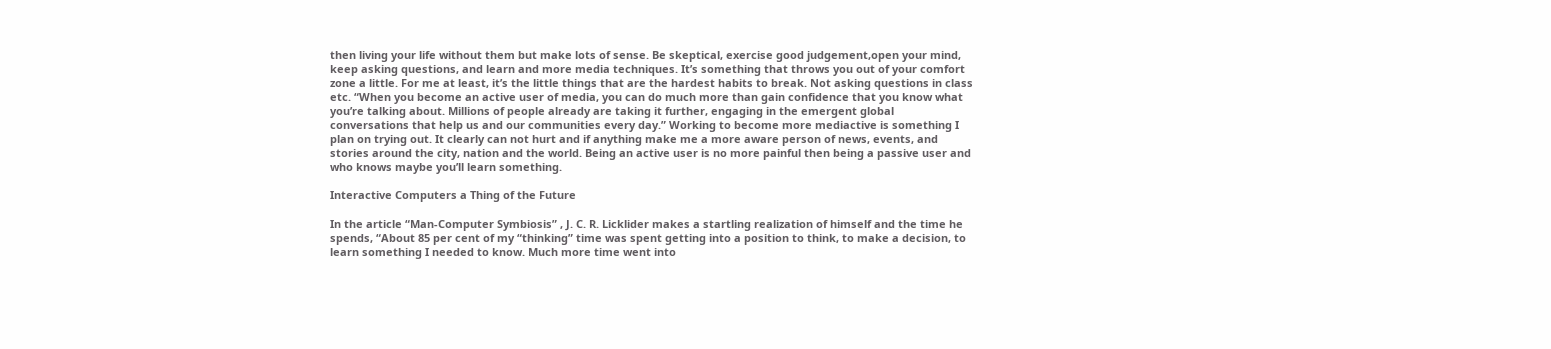then living your life without them but make lots of sense. Be skeptical, exercise good judgement,open your mind, keep asking questions, and learn and more media techniques. It’s something that throws you out of your comfort zone a little. For me at least, it’s the little things that are the hardest habits to break. Not asking questions in class etc. “When you become an active user of media, you can do much more than gain confidence that you know what you’re talking about. Millions of people already are taking it further, engaging in the emergent global conversations that help us and our communities every day.” Working to become more mediactive is something I plan on trying out. It clearly can not hurt and if anything make me a more aware person of news, events, and stories around the city, nation and the world. Being an active user is no more painful then being a passive user and who knows maybe you’ll learn something.

Interactive Computers a Thing of the Future

In the article “Man-Computer Symbiosis” , J. C. R. Licklider makes a startling realization of himself and the time he spends, “About 85 per cent of my “thinking” time was spent getting into a position to think, to make a decision, to learn something I needed to know. Much more time went into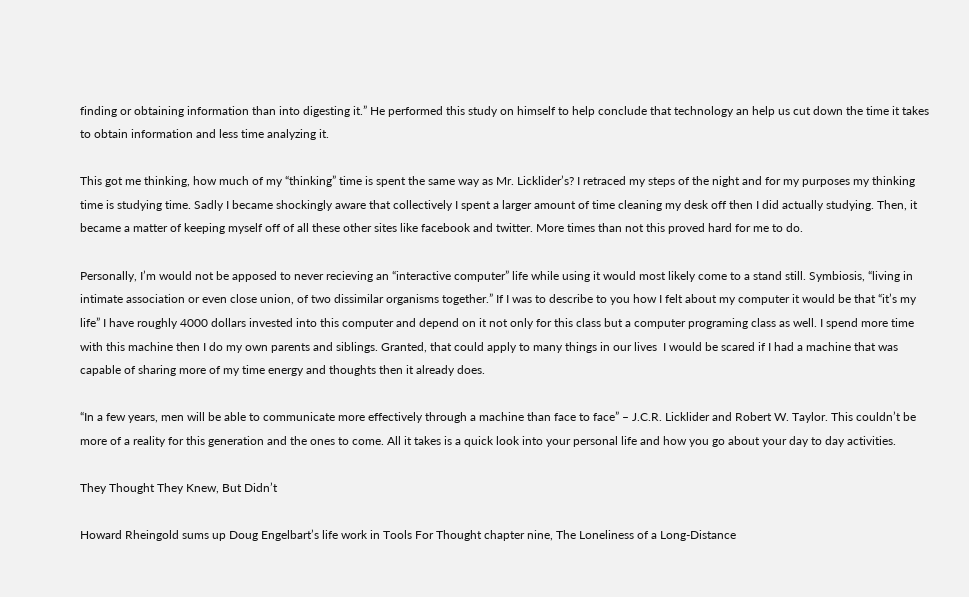finding or obtaining information than into digesting it.” He performed this study on himself to help conclude that technology an help us cut down the time it takes to obtain information and less time analyzing it.

This got me thinking, how much of my “thinking” time is spent the same way as Mr. Licklider’s? I retraced my steps of the night and for my purposes my thinking time is studying time. Sadly I became shockingly aware that collectively I spent a larger amount of time cleaning my desk off then I did actually studying. Then, it became a matter of keeping myself off of all these other sites like facebook and twitter. More times than not this proved hard for me to do.

Personally, I’m would not be apposed to never recieving an “interactive computer” life while using it would most likely come to a stand still. Symbiosis, “living in intimate association or even close union, of two dissimilar organisms together.” If I was to describe to you how I felt about my computer it would be that “it’s my life” I have roughly 4000 dollars invested into this computer and depend on it not only for this class but a computer programing class as well. I spend more time with this machine then I do my own parents and siblings. Granted, that could apply to many things in our lives  I would be scared if I had a machine that was capable of sharing more of my time energy and thoughts then it already does.

“In a few years, men will be able to communicate more effectively through a machine than face to face” – J.C.R. Licklider and Robert W. Taylor. This couldn’t be more of a reality for this generation and the ones to come. All it takes is a quick look into your personal life and how you go about your day to day activities.

They Thought They Knew, But Didn’t

Howard Rheingold sums up Doug Engelbart’s life work in Tools For Thought chapter nine, The Loneliness of a Long-Distance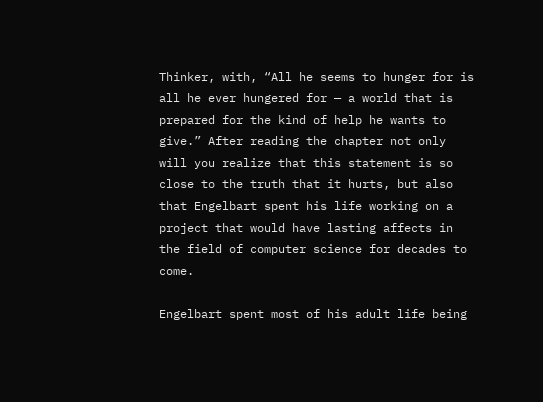Thinker, with, “All he seems to hunger for is all he ever hungered for — a world that is prepared for the kind of help he wants to give.” After reading the chapter not only will you realize that this statement is so close to the truth that it hurts, but also that Engelbart spent his life working on a project that would have lasting affects in the field of computer science for decades to come.

Engelbart spent most of his adult life being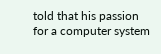told that his passion for a computer system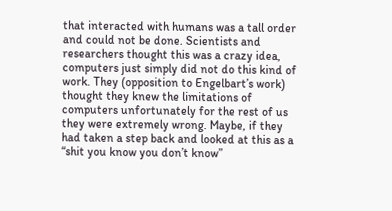that interacted with humans was a tall order and could not be done. Scientists and researchers thought this was a crazy idea, computers just simply did not do this kind of work. They (opposition to Engelbart’s work) thought they knew the limitations of computers unfortunately for the rest of us they were extremely wrong. Maybe, if they had taken a step back and looked at this as a “shit you know you don’t know”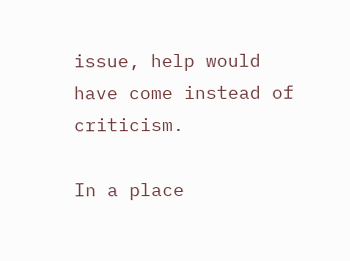issue, help would have come instead of criticism.

In a place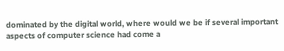dominated by the digital world, where would we be if several important aspects of computer science had come a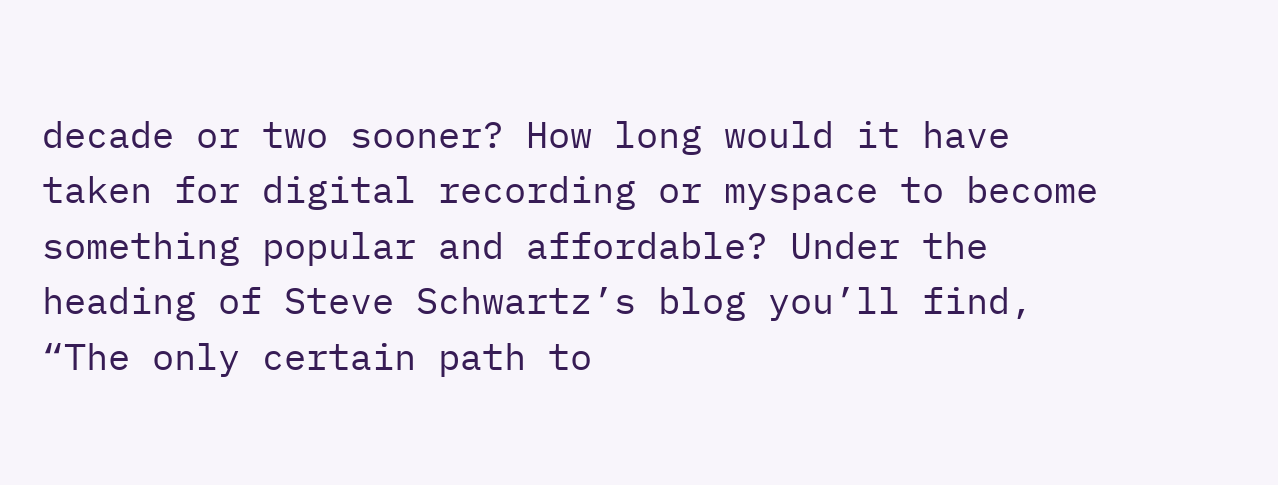decade or two sooner? How long would it have taken for digital recording or myspace to become something popular and affordable? Under the heading of Steve Schwartz’s blog you’ll find, “The only certain path to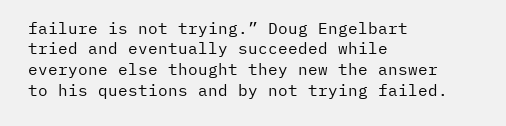failure is not trying.” Doug Engelbart tried and eventually succeeded while everyone else thought they new the answer to his questions and by not trying failed.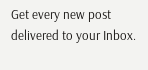Get every new post delivered to your Inbox.